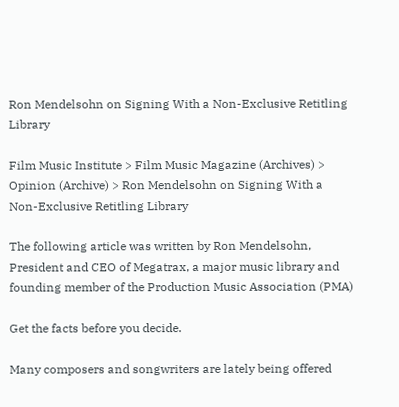Ron Mendelsohn on Signing With a Non-Exclusive Retitling Library

Film Music Institute > Film Music Magazine (Archives) > Opinion (Archive) > Ron Mendelsohn on Signing With a Non-Exclusive Retitling Library

The following article was written by Ron Mendelsohn, President and CEO of Megatrax, a major music library and founding member of the Production Music Association (PMA)

Get the facts before you decide.

Many composers and songwriters are lately being offered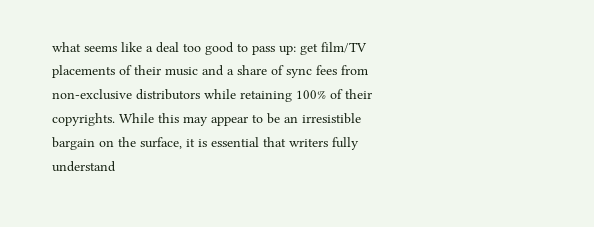what seems like a deal too good to pass up: get film/TV placements of their music and a share of sync fees from non-exclusive distributors while retaining 100% of their copyrights. While this may appear to be an irresistible bargain on the surface, it is essential that writers fully understand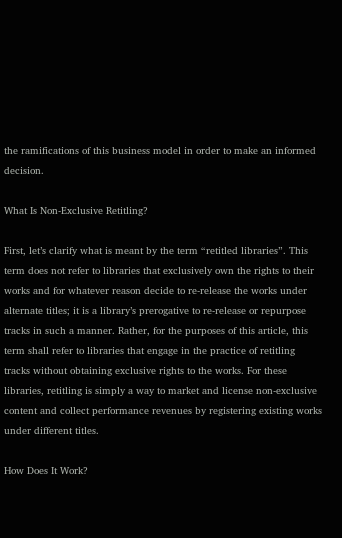the ramifications of this business model in order to make an informed decision.

What Is Non-Exclusive Retitling?

First, let’s clarify what is meant by the term “retitled libraries”. This term does not refer to libraries that exclusively own the rights to their works and for whatever reason decide to re-release the works under alternate titles; it is a library’s prerogative to re-release or repurpose tracks in such a manner. Rather, for the purposes of this article, this term shall refer to libraries that engage in the practice of retitling tracks without obtaining exclusive rights to the works. For these libraries, retitling is simply a way to market and license non-exclusive content and collect performance revenues by registering existing works under different titles.

How Does It Work?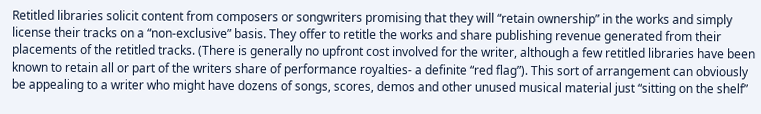Retitled libraries solicit content from composers or songwriters promising that they will “retain ownership” in the works and simply license their tracks on a “non-exclusive” basis. They offer to retitle the works and share publishing revenue generated from their placements of the retitled tracks. (There is generally no upfront cost involved for the writer, although a few retitled libraries have been known to retain all or part of the writers share of performance royalties- a definite “red flag”). This sort of arrangement can obviously be appealing to a writer who might have dozens of songs, scores, demos and other unused musical material just “sitting on the shelf”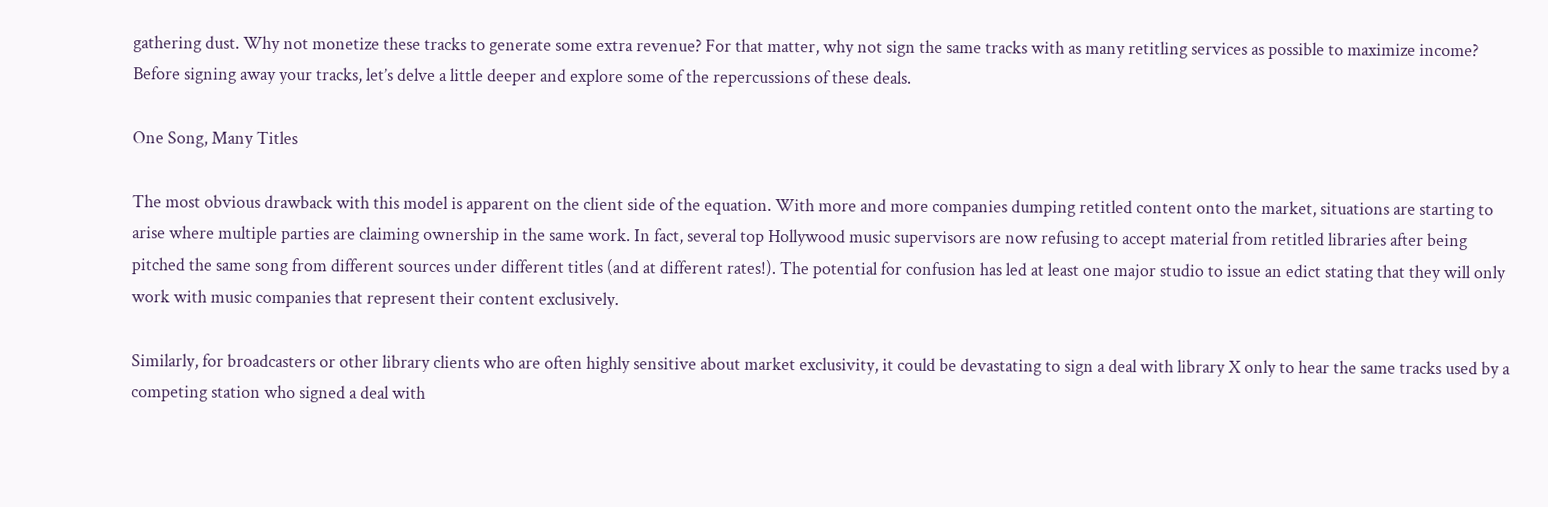gathering dust. Why not monetize these tracks to generate some extra revenue? For that matter, why not sign the same tracks with as many retitling services as possible to maximize income? Before signing away your tracks, let’s delve a little deeper and explore some of the repercussions of these deals.

One Song, Many Titles

The most obvious drawback with this model is apparent on the client side of the equation. With more and more companies dumping retitled content onto the market, situations are starting to arise where multiple parties are claiming ownership in the same work. In fact, several top Hollywood music supervisors are now refusing to accept material from retitled libraries after being pitched the same song from different sources under different titles (and at different rates!). The potential for confusion has led at least one major studio to issue an edict stating that they will only work with music companies that represent their content exclusively.

Similarly, for broadcasters or other library clients who are often highly sensitive about market exclusivity, it could be devastating to sign a deal with library X only to hear the same tracks used by a competing station who signed a deal with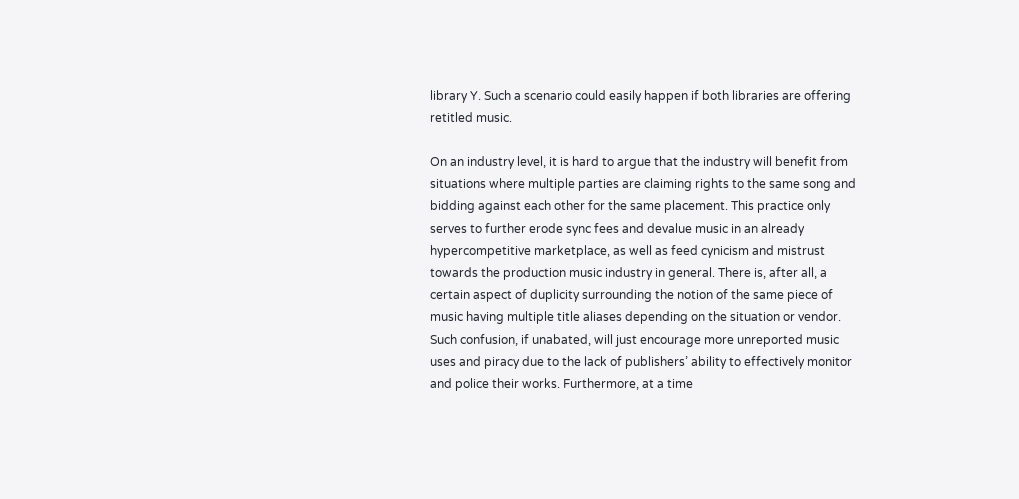library Y. Such a scenario could easily happen if both libraries are offering retitled music.

On an industry level, it is hard to argue that the industry will benefit from situations where multiple parties are claiming rights to the same song and bidding against each other for the same placement. This practice only serves to further erode sync fees and devalue music in an already hypercompetitive marketplace, as well as feed cynicism and mistrust towards the production music industry in general. There is, after all, a certain aspect of duplicity surrounding the notion of the same piece of music having multiple title aliases depending on the situation or vendor. Such confusion, if unabated, will just encourage more unreported music uses and piracy due to the lack of publishers’ ability to effectively monitor and police their works. Furthermore, at a time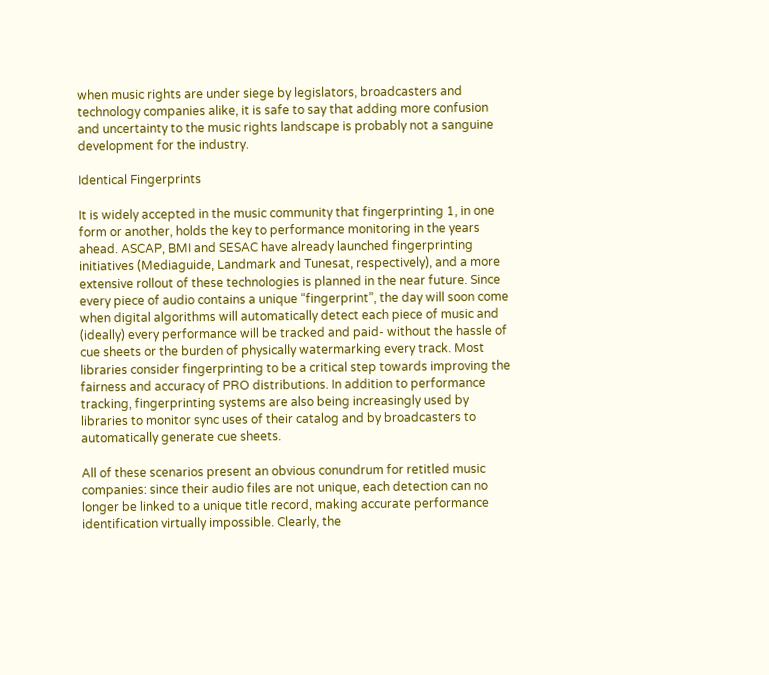when music rights are under siege by legislators, broadcasters and technology companies alike, it is safe to say that adding more confusion and uncertainty to the music rights landscape is probably not a sanguine development for the industry.

Identical Fingerprints

It is widely accepted in the music community that fingerprinting 1, in one form or another, holds the key to performance monitoring in the years ahead. ASCAP, BMI and SESAC have already launched fingerprinting initiatives (Mediaguide, Landmark and Tunesat, respectively), and a more extensive rollout of these technologies is planned in the near future. Since every piece of audio contains a unique “fingerprint”, the day will soon come when digital algorithms will automatically detect each piece of music and (ideally) every performance will be tracked and paid- without the hassle of cue sheets or the burden of physically watermarking every track. Most libraries consider fingerprinting to be a critical step towards improving the fairness and accuracy of PRO distributions. In addition to performance tracking, fingerprinting systems are also being increasingly used by libraries to monitor sync uses of their catalog and by broadcasters to automatically generate cue sheets.

All of these scenarios present an obvious conundrum for retitled music companies: since their audio files are not unique, each detection can no longer be linked to a unique title record, making accurate performance identification virtually impossible. Clearly, the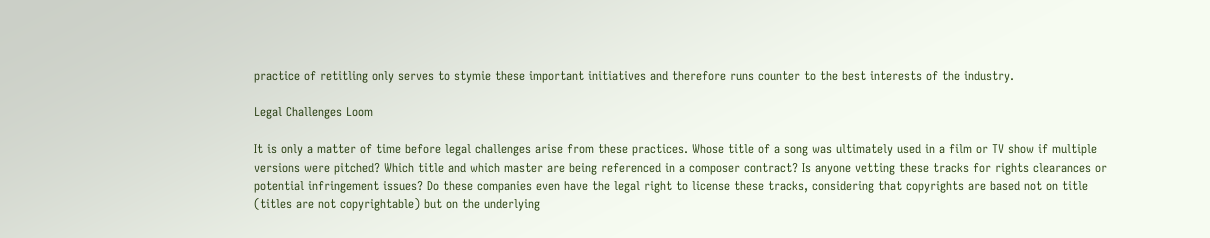practice of retitling only serves to stymie these important initiatives and therefore runs counter to the best interests of the industry.

Legal Challenges Loom

It is only a matter of time before legal challenges arise from these practices. Whose title of a song was ultimately used in a film or TV show if multiple versions were pitched? Which title and which master are being referenced in a composer contract? Is anyone vetting these tracks for rights clearances or potential infringement issues? Do these companies even have the legal right to license these tracks, considering that copyrights are based not on title (titles are not copyrightable) but on the underlying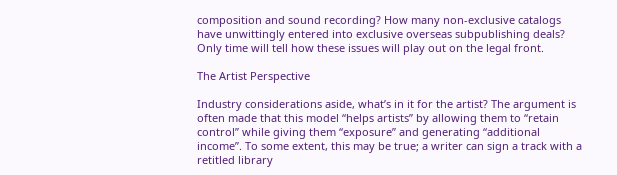composition and sound recording? How many non-exclusive catalogs have unwittingly entered into exclusive overseas subpublishing deals? Only time will tell how these issues will play out on the legal front.

The Artist Perspective

Industry considerations aside, what’s in it for the artist? The argument is often made that this model “helps artists” by allowing them to “retain control” while giving them “exposure” and generating “additional income”. To some extent, this may be true; a writer can sign a track with a retitled library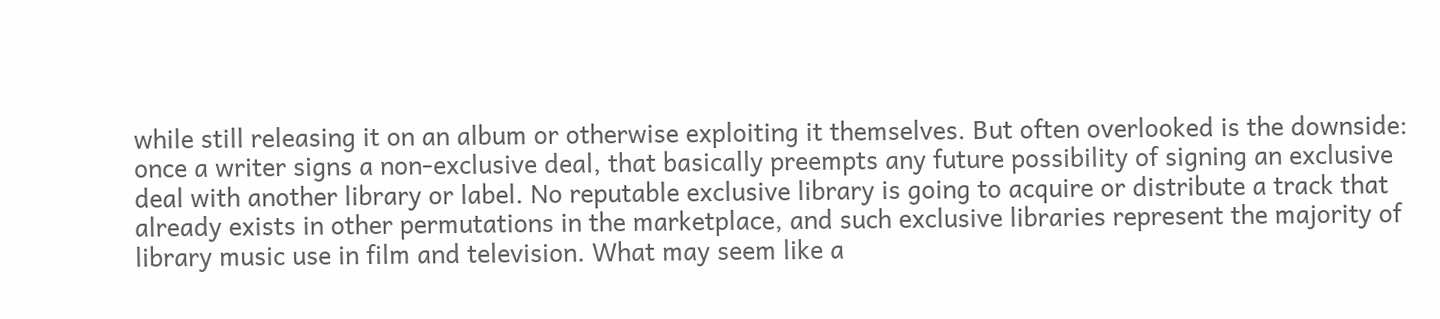while still releasing it on an album or otherwise exploiting it themselves. But often overlooked is the downside: once a writer signs a non-exclusive deal, that basically preempts any future possibility of signing an exclusive deal with another library or label. No reputable exclusive library is going to acquire or distribute a track that already exists in other permutations in the marketplace, and such exclusive libraries represent the majority of library music use in film and television. What may seem like a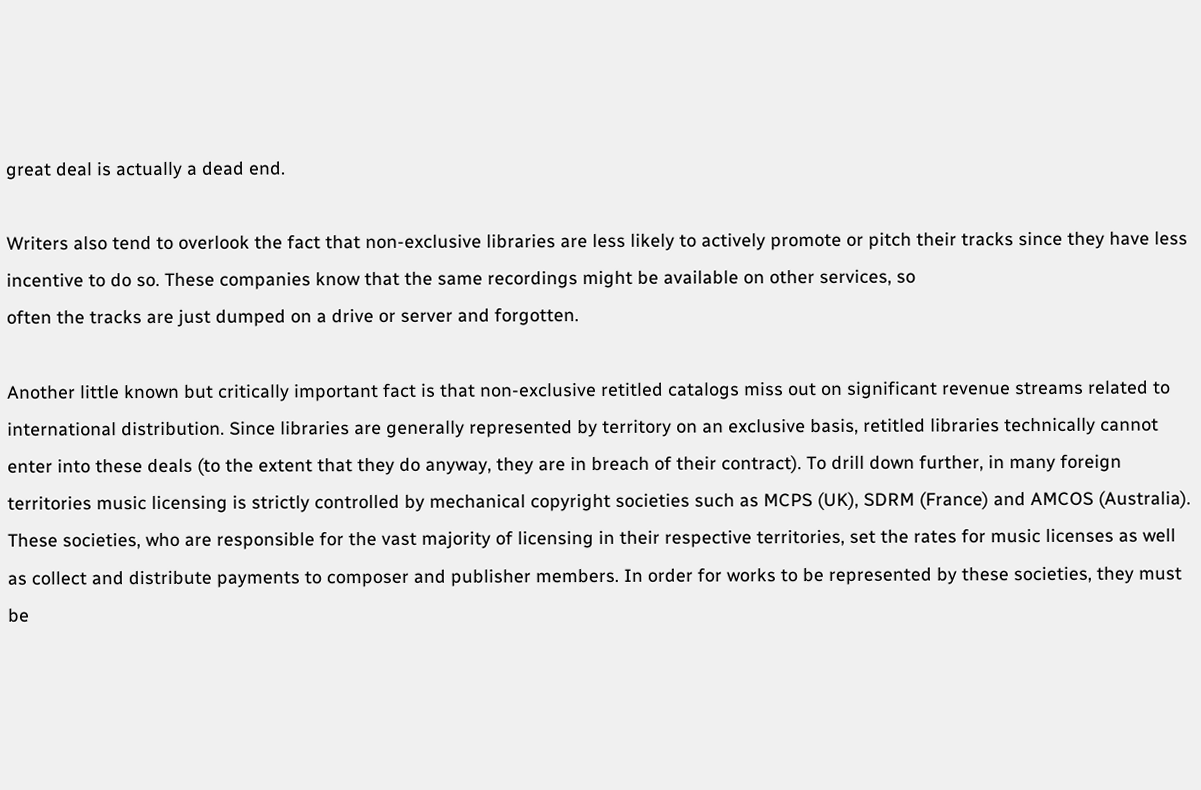great deal is actually a dead end.

Writers also tend to overlook the fact that non-exclusive libraries are less likely to actively promote or pitch their tracks since they have less incentive to do so. These companies know that the same recordings might be available on other services, so
often the tracks are just dumped on a drive or server and forgotten.

Another little known but critically important fact is that non-exclusive retitled catalogs miss out on significant revenue streams related to international distribution. Since libraries are generally represented by territory on an exclusive basis, retitled libraries technically cannot enter into these deals (to the extent that they do anyway, they are in breach of their contract). To drill down further, in many foreign territories music licensing is strictly controlled by mechanical copyright societies such as MCPS (UK), SDRM (France) and AMCOS (Australia). These societies, who are responsible for the vast majority of licensing in their respective territories, set the rates for music licenses as well as collect and distribute payments to composer and publisher members. In order for works to be represented by these societies, they must be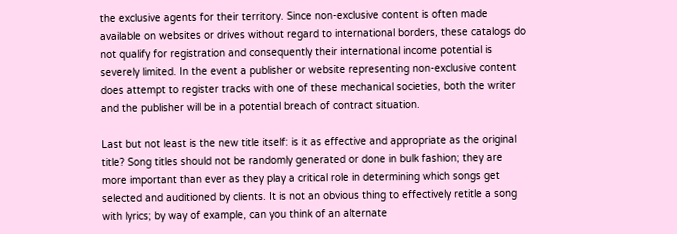the exclusive agents for their territory. Since non-exclusive content is often made available on websites or drives without regard to international borders, these catalogs do not qualify for registration and consequently their international income potential is severely limited. In the event a publisher or website representing non-exclusive content does attempt to register tracks with one of these mechanical societies, both the writer and the publisher will be in a potential breach of contract situation.

Last but not least is the new title itself: is it as effective and appropriate as the original title? Song titles should not be randomly generated or done in bulk fashion; they are more important than ever as they play a critical role in determining which songs get selected and auditioned by clients. It is not an obvious thing to effectively retitle a song with lyrics; by way of example, can you think of an alternate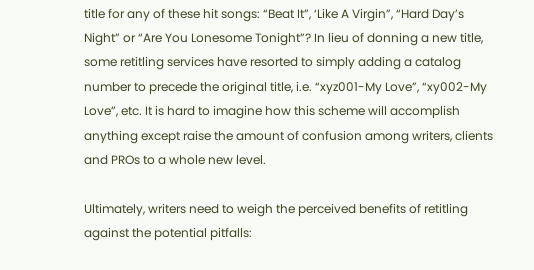title for any of these hit songs: “Beat It”, ‘Like A Virgin”, “Hard Day’s Night” or “Are You Lonesome Tonight”? In lieu of donning a new title, some retitling services have resorted to simply adding a catalog number to precede the original title, i.e. “xyz001-My Love”, “xy002-My Love”, etc. It is hard to imagine how this scheme will accomplish anything except raise the amount of confusion among writers, clients and PROs to a whole new level.

Ultimately, writers need to weigh the perceived benefits of retitling against the potential pitfalls: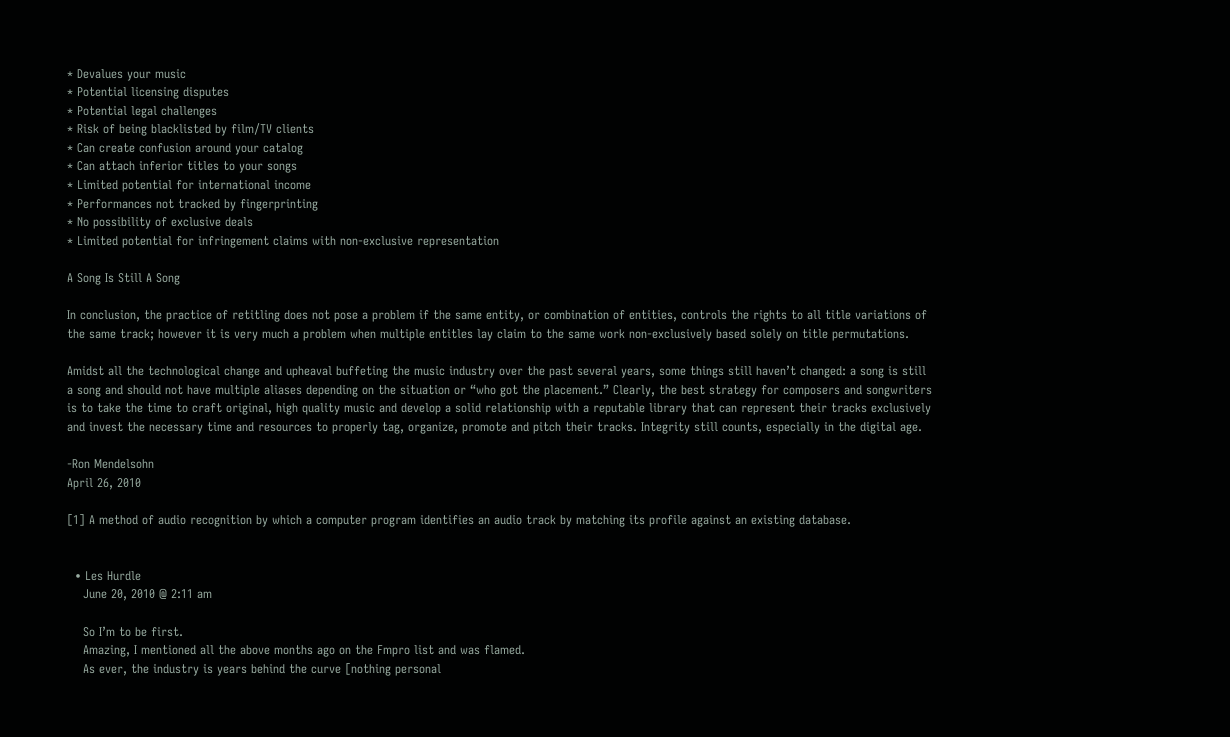* Devalues your music
* Potential licensing disputes
* Potential legal challenges
* Risk of being blacklisted by film/TV clients
* Can create confusion around your catalog
* Can attach inferior titles to your songs
* Limited potential for international income
* Performances not tracked by fingerprinting
* No possibility of exclusive deals
* Limited potential for infringement claims with non-exclusive representation

A Song Is Still A Song

In conclusion, the practice of retitling does not pose a problem if the same entity, or combination of entities, controls the rights to all title variations of the same track; however it is very much a problem when multiple entitles lay claim to the same work non-exclusively based solely on title permutations.

Amidst all the technological change and upheaval buffeting the music industry over the past several years, some things still haven’t changed: a song is still a song and should not have multiple aliases depending on the situation or “who got the placement.” Clearly, the best strategy for composers and songwriters is to take the time to craft original, high quality music and develop a solid relationship with a reputable library that can represent their tracks exclusively and invest the necessary time and resources to properly tag, organize, promote and pitch their tracks. Integrity still counts, especially in the digital age.

-Ron Mendelsohn
April 26, 2010

[1] A method of audio recognition by which a computer program identifies an audio track by matching its profile against an existing database.


  • Les Hurdle
    June 20, 2010 @ 2:11 am

    So I’m to be first.
    Amazing, I mentioned all the above months ago on the Fmpro list and was flamed.
    As ever, the industry is years behind the curve [nothing personal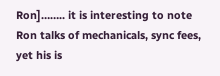Ron]…….. it is interesting to note Ron talks of mechanicals, sync fees, yet his is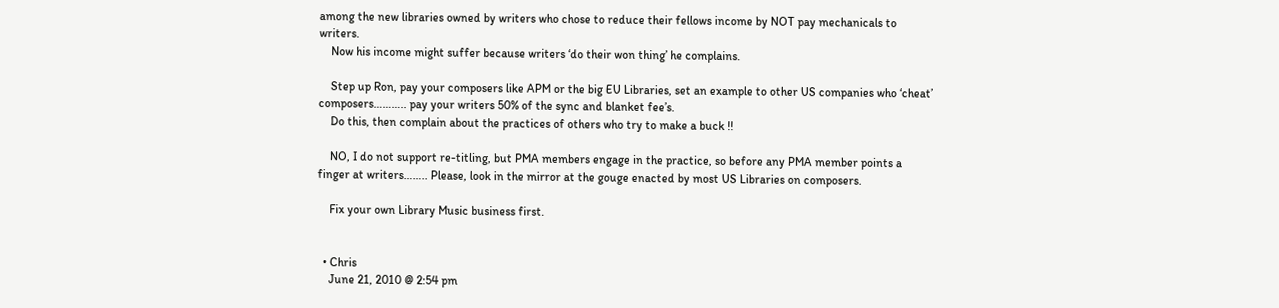among the new libraries owned by writers who chose to reduce their fellows income by NOT pay mechanicals to writers.
    Now his income might suffer because writers ‘do their won thing’ he complains.

    Step up Ron, pay your composers like APM or the big EU Libraries, set an example to other US companies who ‘cheat’ composers……….. pay your writers 50% of the sync and blanket fee’s.
    Do this, then complain about the practices of others who try to make a buck !!

    NO, I do not support re-titling, but PMA members engage in the practice, so before any PMA member points a finger at writers…….. Please, look in the mirror at the gouge enacted by most US Libraries on composers.

    Fix your own Library Music business first.


  • Chris
    June 21, 2010 @ 2:54 pm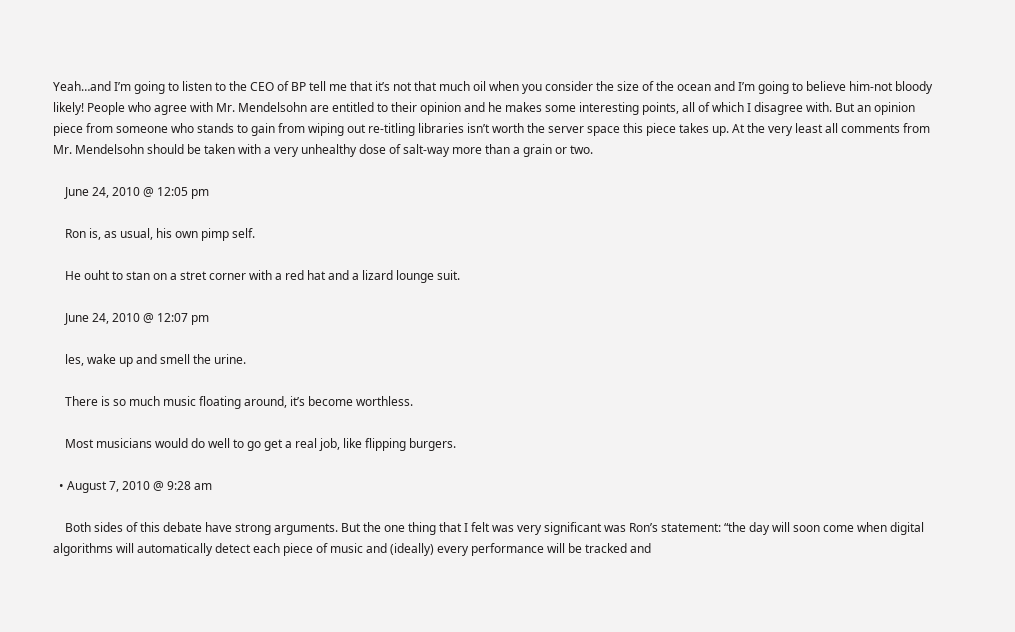Yeah…and I’m going to listen to the CEO of BP tell me that it’s not that much oil when you consider the size of the ocean and I’m going to believe him-not bloody likely! People who agree with Mr. Mendelsohn are entitled to their opinion and he makes some interesting points, all of which I disagree with. But an opinion piece from someone who stands to gain from wiping out re-titling libraries isn’t worth the server space this piece takes up. At the very least all comments from Mr. Mendelsohn should be taken with a very unhealthy dose of salt-way more than a grain or two.

    June 24, 2010 @ 12:05 pm

    Ron is, as usual, his own pimp self.

    He ouht to stan on a stret corner with a red hat and a lizard lounge suit.

    June 24, 2010 @ 12:07 pm

    les, wake up and smell the urine.

    There is so much music floating around, it’s become worthless.

    Most musicians would do well to go get a real job, like flipping burgers.

  • August 7, 2010 @ 9:28 am

    Both sides of this debate have strong arguments. But the one thing that I felt was very significant was Ron’s statement: “the day will soon come when digital algorithms will automatically detect each piece of music and (ideally) every performance will be tracked and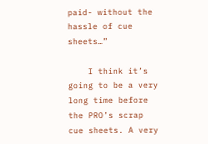paid- without the hassle of cue sheets…”

    I think it’s going to be a very long time before the PRO’s scrap cue sheets. A very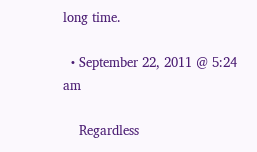long time.

  • September 22, 2011 @ 5:24 am

    Regardless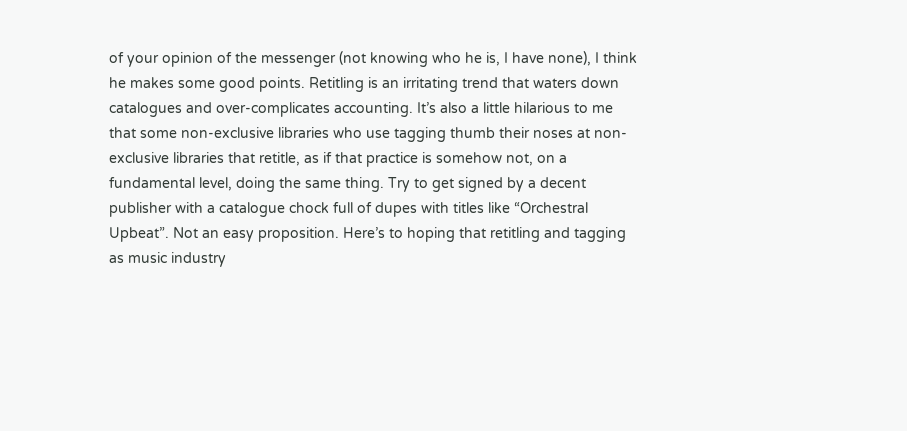of your opinion of the messenger (not knowing who he is, I have none), I think he makes some good points. Retitling is an irritating trend that waters down catalogues and over-complicates accounting. It’s also a little hilarious to me that some non-exclusive libraries who use tagging thumb their noses at non-exclusive libraries that retitle, as if that practice is somehow not, on a fundamental level, doing the same thing. Try to get signed by a decent publisher with a catalogue chock full of dupes with titles like “Orchestral Upbeat”. Not an easy proposition. Here’s to hoping that retitling and tagging as music industry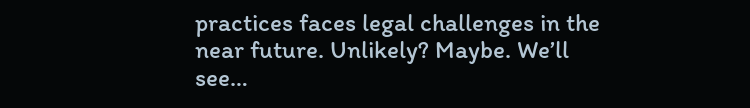practices faces legal challenges in the near future. Unlikely? Maybe. We’ll see…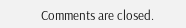Comments are closed.